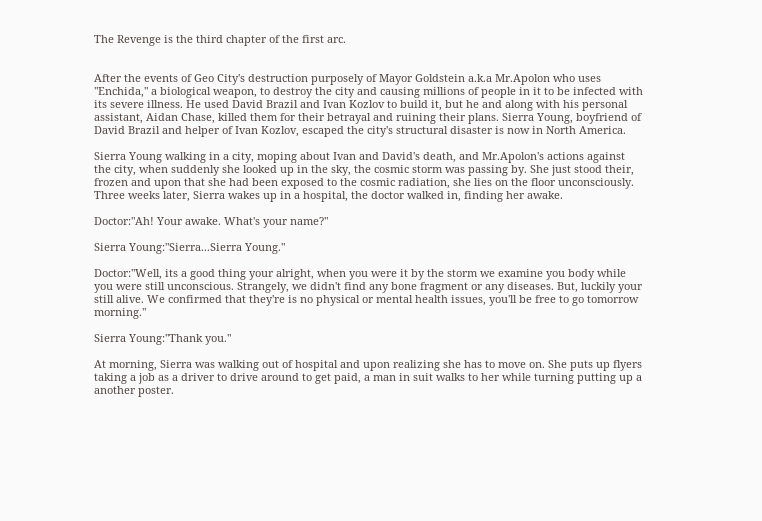The Revenge is the third chapter of the first arc.


After the events of Geo City's destruction purposely of Mayor Goldstein a.k.a Mr.Apolon who uses "Enchida," a biological weapon, to destroy the city and causing millions of people in it to be infected with its severe illness. He used David Brazil and Ivan Kozlov to build it, but he and along with his personal assistant, Aidan Chase, killed them for their betrayal and ruining their plans. Sierra Young, boyfriend of David Brazil and helper of Ivan Kozlov, escaped the city's structural disaster is now in North America.

Sierra Young walking in a city, moping about Ivan and David's death, and Mr.Apolon's actions against the city, when suddenly she looked up in the sky, the cosmic storm was passing by. She just stood their, frozen and upon that she had been exposed to the cosmic radiation, she lies on the floor unconsciously. Three weeks later, Sierra wakes up in a hospital, the doctor walked in, finding her awake.

Doctor:"Ah! Your awake. What's your name?"

Sierra Young:"Sierra...Sierra Young."

Doctor:"Well, its a good thing your alright, when you were it by the storm we examine you body while you were still unconscious. Strangely, we didn't find any bone fragment or any diseases. But, luckily your still alive. We confirmed that they're is no physical or mental health issues, you'll be free to go tomorrow morning."

Sierra Young:"Thank you."

At morning, Sierra was walking out of hospital and upon realizing she has to move on. She puts up flyers taking a job as a driver to drive around to get paid, a man in suit walks to her while turning putting up a another poster.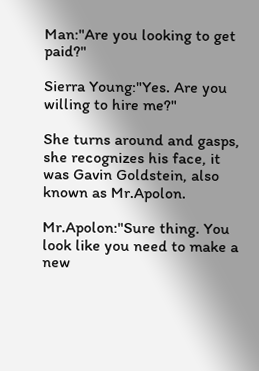Man:"Are you looking to get paid?"

Sierra Young:"Yes. Are you willing to hire me?"

She turns around and gasps, she recognizes his face, it was Gavin Goldstein, also known as Mr.Apolon.

Mr.Apolon:"Sure thing. You look like you need to make a new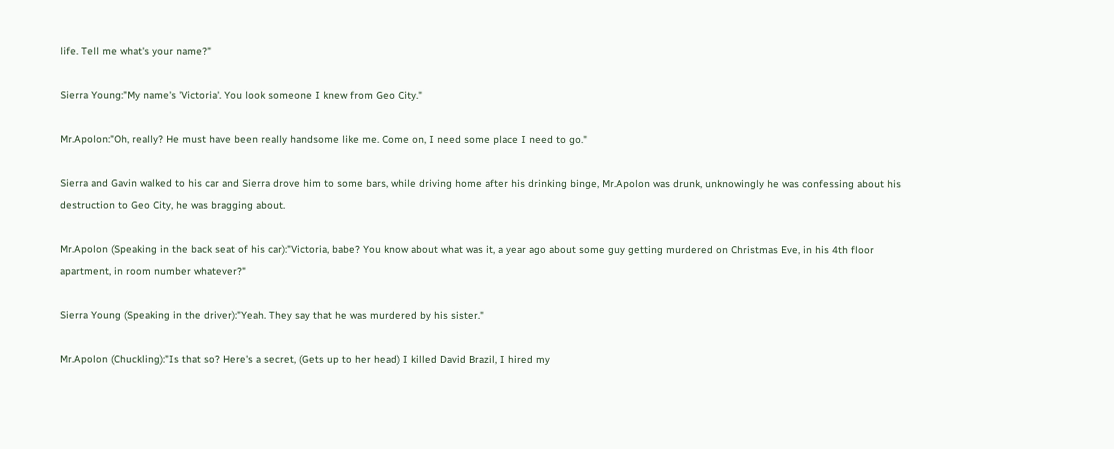life. Tell me what's your name?"

Sierra Young:"My name's 'Victoria'. You look someone I knew from Geo City."

Mr.Apolon:"Oh, really? He must have been really handsome like me. Come on, I need some place I need to go."

Sierra and Gavin walked to his car and Sierra drove him to some bars, while driving home after his drinking binge, Mr.Apolon was drunk, unknowingly he was confessing about his destruction to Geo City, he was bragging about.

Mr.Apolon (Speaking in the back seat of his car):"Victoria, babe? You know about what was it, a year ago about some guy getting murdered on Christmas Eve, in his 4th floor apartment, in room number whatever?"

Sierra Young (Speaking in the driver):"Yeah. They say that he was murdered by his sister."

Mr.Apolon (Chuckling):"Is that so? Here's a secret, (Gets up to her head) I killed David Brazil, I hired my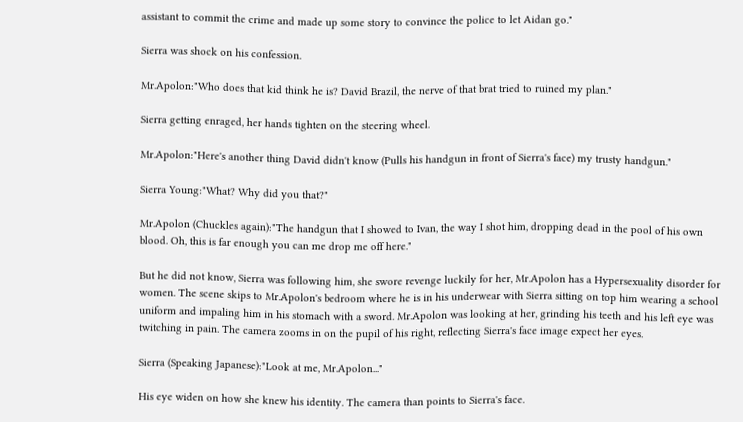assistant to commit the crime and made up some story to convince the police to let Aidan go."

Sierra was shock on his confession.

Mr.Apolon:"Who does that kid think he is? David Brazil, the nerve of that brat tried to ruined my plan."

Sierra getting enraged, her hands tighten on the steering wheel.

Mr.Apolon:"Here's another thing David didn't know (Pulls his handgun in front of Sierra's face) my trusty handgun."

Sierra Young:"What? Why did you that?"

Mr.Apolon (Chuckles again):"The handgun that I showed to Ivan, the way I shot him, dropping dead in the pool of his own blood. Oh, this is far enough you can me drop me off here."

But he did not know, Sierra was following him, she swore revenge luckily for her, Mr.Apolon has a Hypersexuality disorder for women. The scene skips to Mr.Apolon's bedroom where he is in his underwear with Sierra sitting on top him wearing a school uniform and impaling him in his stomach with a sword. Mr.Apolon was looking at her, grinding his teeth and his left eye was twitching in pain. The camera zooms in on the pupil of his right, reflecting Sierra's face image expect her eyes.

Sierra (Speaking Japanese):"Look at me, Mr.Apolon..."

His eye widen on how she knew his identity. The camera than points to Sierra's face.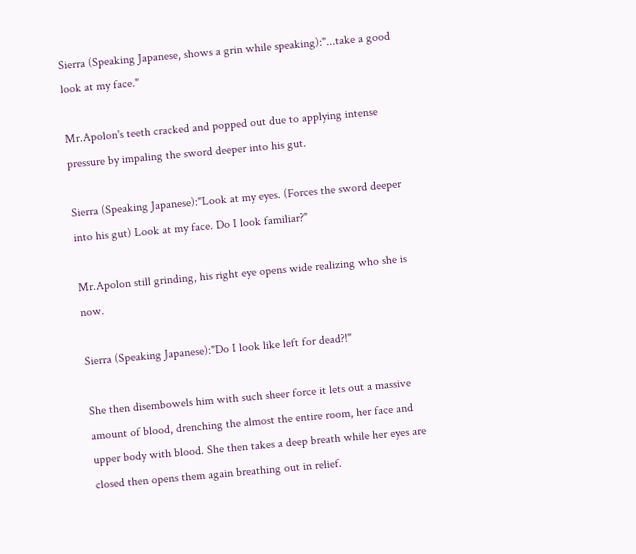Sierra (Speaking Japanese, shows a grin while speaking):"...take a good look at my face."

Mr.Apolon's teeth cracked and popped out due to applying intense pressure by impaling the sword deeper into his gut.

Sierra (Speaking Japanese):"Look at my eyes. (Forces the sword deeper into his gut) Look at my face. Do I look familiar?"

Mr.Apolon still grinding, his right eye opens wide realizing who she is now.

Sierra (Speaking Japanese):"Do I look like left for dead?!"

She then disembowels him with such sheer force it lets out a massive amount of blood, drenching the almost the entire room, her face and upper body with blood. She then takes a deep breath while her eyes are closed then opens them again breathing out in relief.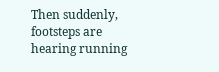Then suddenly, footsteps are hearing running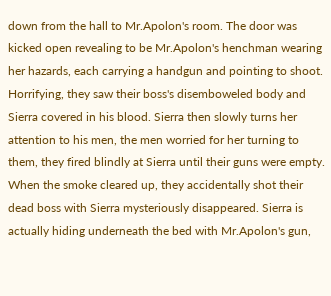down from the hall to Mr.Apolon's room. The door was kicked open revealing to be Mr.Apolon's henchman wearing her hazards, each carrying a handgun and pointing to shoot. Horrifying, they saw their boss's disemboweled body and Sierra covered in his blood. Sierra then slowly turns her attention to his men, the men worried for her turning to them, they fired blindly at Sierra until their guns were empty. When the smoke cleared up, they accidentally shot their dead boss with Sierra mysteriously disappeared. Sierra is actually hiding underneath the bed with Mr.Apolon's gun,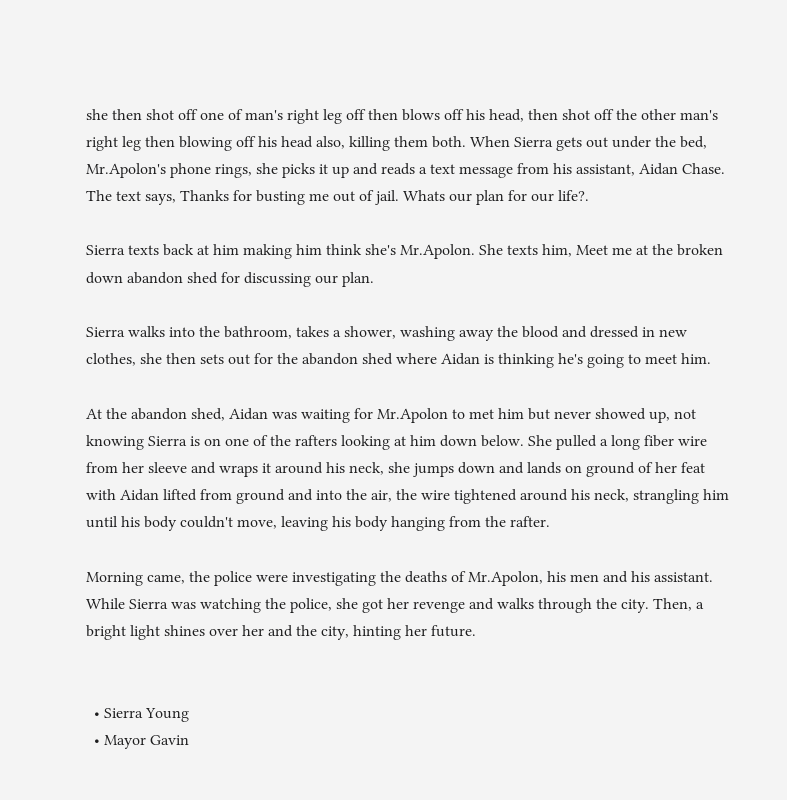she then shot off one of man's right leg off then blows off his head, then shot off the other man's right leg then blowing off his head also, killing them both. When Sierra gets out under the bed, Mr.Apolon's phone rings, she picks it up and reads a text message from his assistant, Aidan Chase. The text says, Thanks for busting me out of jail. Whats our plan for our life?.

Sierra texts back at him making him think she's Mr.Apolon. She texts him, Meet me at the broken down abandon shed for discussing our plan.

Sierra walks into the bathroom, takes a shower, washing away the blood and dressed in new clothes, she then sets out for the abandon shed where Aidan is thinking he's going to meet him.

At the abandon shed, Aidan was waiting for Mr.Apolon to met him but never showed up, not knowing Sierra is on one of the rafters looking at him down below. She pulled a long fiber wire from her sleeve and wraps it around his neck, she jumps down and lands on ground of her feat with Aidan lifted from ground and into the air, the wire tightened around his neck, strangling him until his body couldn't move, leaving his body hanging from the rafter.

Morning came, the police were investigating the deaths of Mr.Apolon, his men and his assistant. While Sierra was watching the police, she got her revenge and walks through the city. Then, a bright light shines over her and the city, hinting her future.


  • Sierra Young
  • Mayor Gavin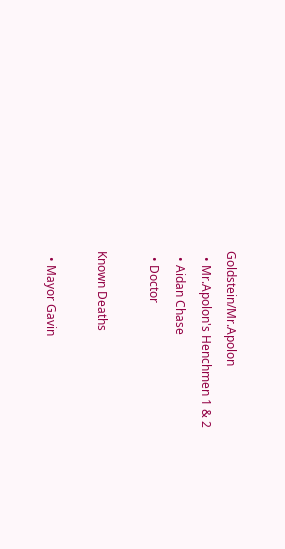Goldstein/Mr.Apolon
  • Mr.Apolon's Henchmen 1 & 2
  • Aidan Chase
  • Doctor

Known Deaths

  • Mayor Gavin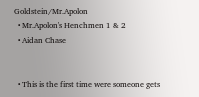Goldstein/Mr.Apolon
  • Mr.Apolon's Henchmen 1 & 2
  • Aidan Chase


  • This is the first time were someone gets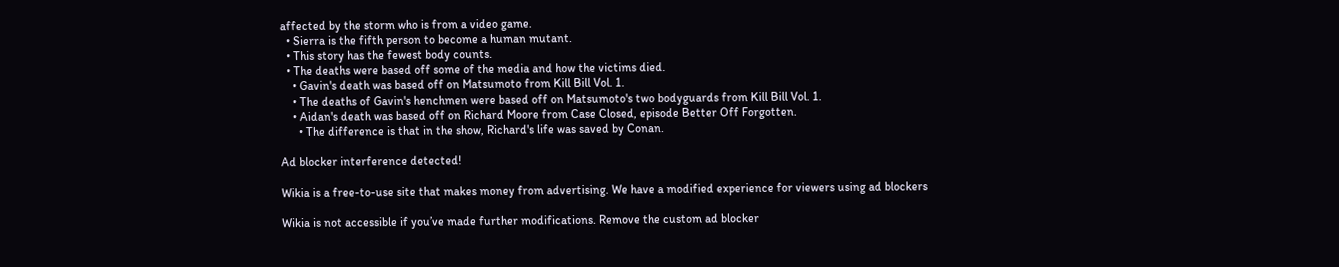affected by the storm who is from a video game.
  • Sierra is the fifth person to become a human mutant.
  • This story has the fewest body counts.
  • The deaths were based off some of the media and how the victims died.
    • Gavin's death was based off on Matsumoto from Kill Bill Vol. 1.
    • The deaths of Gavin's henchmen were based off on Matsumoto's two bodyguards from Kill Bill Vol. 1.
    • Aidan's death was based off on Richard Moore from Case Closed, episode Better Off Forgotten.
      • The difference is that in the show, Richard's life was saved by Conan.

Ad blocker interference detected!

Wikia is a free-to-use site that makes money from advertising. We have a modified experience for viewers using ad blockers

Wikia is not accessible if you’ve made further modifications. Remove the custom ad blocker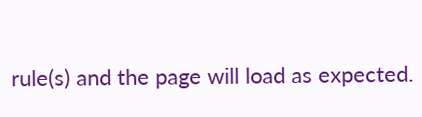rule(s) and the page will load as expected.